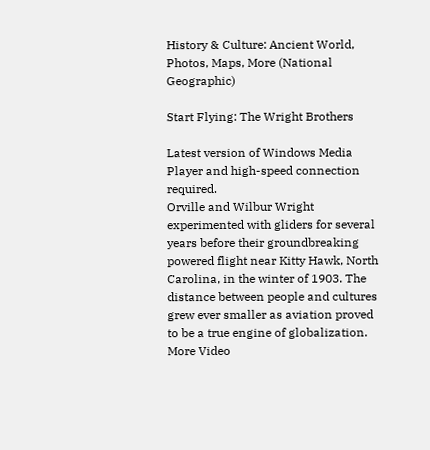History & Culture: Ancient World, Photos, Maps, More (National Geographic)

Start Flying: The Wright Brothers

Latest version of Windows Media Player and high-speed connection required.
Orville and Wilbur Wright experimented with gliders for several years before their groundbreaking powered flight near Kitty Hawk, North Carolina, in the winter of 1903. The distance between people and cultures grew ever smaller as aviation proved to be a true engine of globalization.
More Video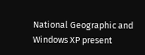National Geographic and Windows XP present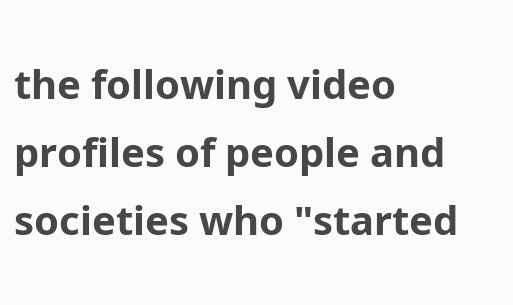the following video profiles of people and societies who "started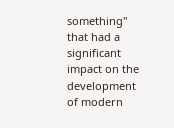something" that had a significant impact on the development of modern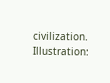civilization.
Illustration: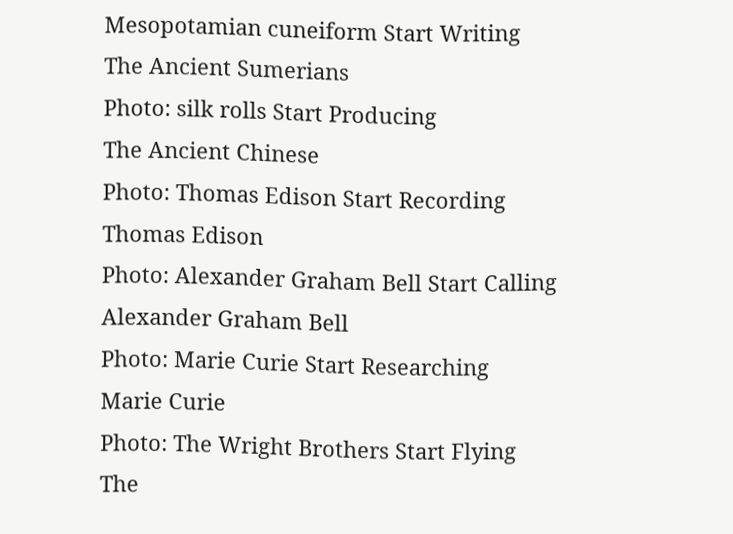Mesopotamian cuneiform Start Writing
The Ancient Sumerians
Photo: silk rolls Start Producing
The Ancient Chinese
Photo: Thomas Edison Start Recording
Thomas Edison
Photo: Alexander Graham Bell Start Calling
Alexander Graham Bell
Photo: Marie Curie Start Researching
Marie Curie
Photo: The Wright Brothers Start Flying
The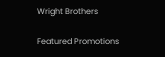Wright Brothers

Featured Promotions